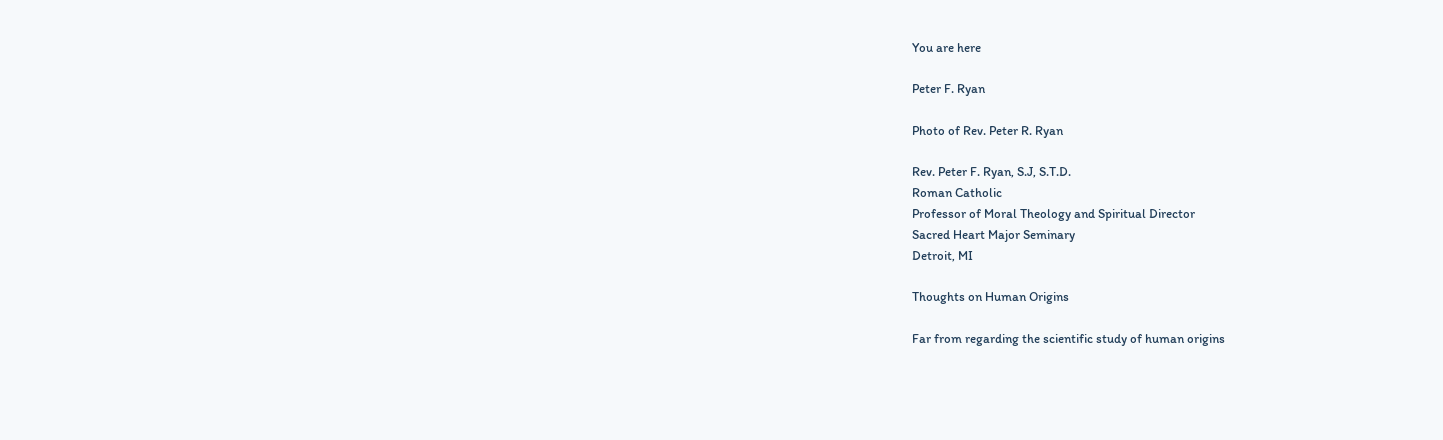You are here

Peter F. Ryan

Photo of Rev. Peter R. Ryan

Rev. Peter F. Ryan, S.J, S.T.D.
Roman Catholic
Professor of Moral Theology and Spiritual Director
Sacred Heart Major Seminary
Detroit, MI

Thoughts on Human Origins

Far from regarding the scientific study of human origins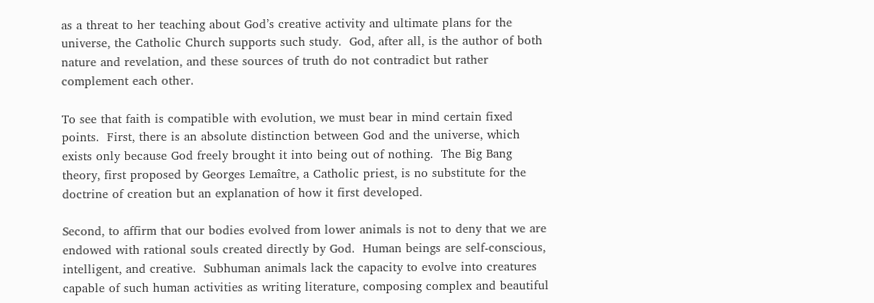as a threat to her teaching about God’s creative activity and ultimate plans for the universe, the Catholic Church supports such study.  God, after all, is the author of both nature and revelation, and these sources of truth do not contradict but rather complement each other.

To see that faith is compatible with evolution, we must bear in mind certain fixed points.  First, there is an absolute distinction between God and the universe, which exists only because God freely brought it into being out of nothing.  The Big Bang theory, first proposed by Georges Lemaître, a Catholic priest, is no substitute for the doctrine of creation but an explanation of how it first developed.

Second, to affirm that our bodies evolved from lower animals is not to deny that we are endowed with rational souls created directly by God.  Human beings are self-conscious, intelligent, and creative.  Subhuman animals lack the capacity to evolve into creatures capable of such human activities as writing literature, composing complex and beautiful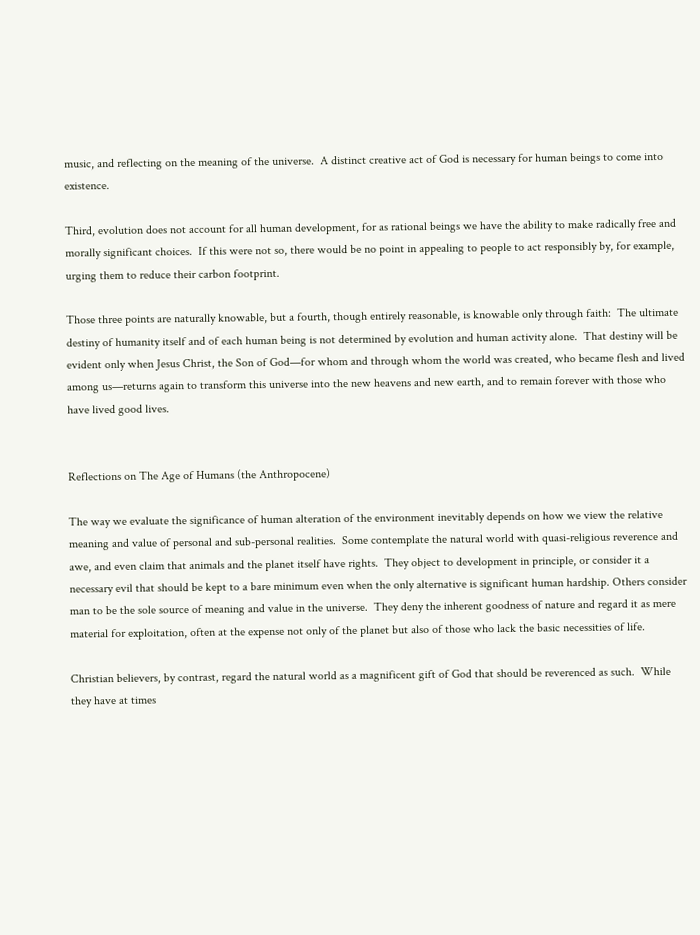music, and reflecting on the meaning of the universe.  A distinct creative act of God is necessary for human beings to come into existence.

Third, evolution does not account for all human development, for as rational beings we have the ability to make radically free and morally significant choices.  If this were not so, there would be no point in appealing to people to act responsibly by, for example, urging them to reduce their carbon footprint.

Those three points are naturally knowable, but a fourth, though entirely reasonable, is knowable only through faith:  The ultimate destiny of humanity itself and of each human being is not determined by evolution and human activity alone.  That destiny will be evident only when Jesus Christ, the Son of God—for whom and through whom the world was created, who became flesh and lived among us—returns again to transform this universe into the new heavens and new earth, and to remain forever with those who have lived good lives.


Reflections on The Age of Humans (the Anthropocene)

The way we evaluate the significance of human alteration of the environment inevitably depends on how we view the relative meaning and value of personal and sub-personal realities.  Some contemplate the natural world with quasi-religious reverence and awe, and even claim that animals and the planet itself have rights.  They object to development in principle, or consider it a necessary evil that should be kept to a bare minimum even when the only alternative is significant human hardship. Others consider man to be the sole source of meaning and value in the universe.  They deny the inherent goodness of nature and regard it as mere material for exploitation, often at the expense not only of the planet but also of those who lack the basic necessities of life.

Christian believers, by contrast, regard the natural world as a magnificent gift of God that should be reverenced as such.  While they have at times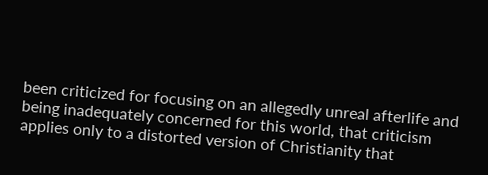been criticized for focusing on an allegedly unreal afterlife and being inadequately concerned for this world, that criticism applies only to a distorted version of Christianity that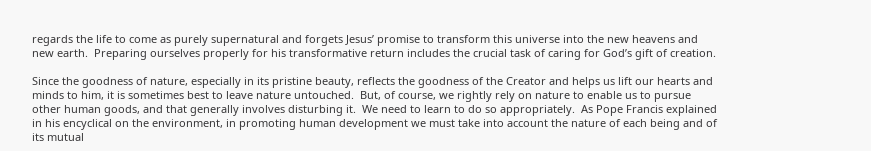regards the life to come as purely supernatural and forgets Jesus’ promise to transform this universe into the new heavens and new earth.  Preparing ourselves properly for his transformative return includes the crucial task of caring for God’s gift of creation.

Since the goodness of nature, especially in its pristine beauty, reflects the goodness of the Creator and helps us lift our hearts and minds to him, it is sometimes best to leave nature untouched.  But, of course, we rightly rely on nature to enable us to pursue other human goods, and that generally involves disturbing it.  We need to learn to do so appropriately.  As Pope Francis explained in his encyclical on the environment, in promoting human development we must take into account the nature of each being and of its mutual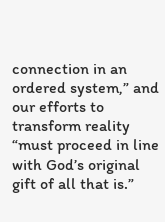connection in an ordered system,” and our efforts to transform reality “must proceed in line with God’s original gift of all that is.”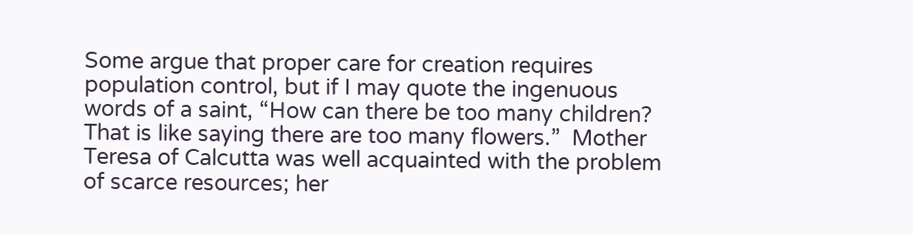Some argue that proper care for creation requires population control, but if I may quote the ingenuous words of a saint, “How can there be too many children? That is like saying there are too many flowers.”  Mother Teresa of Calcutta was well acquainted with the problem of scarce resources; her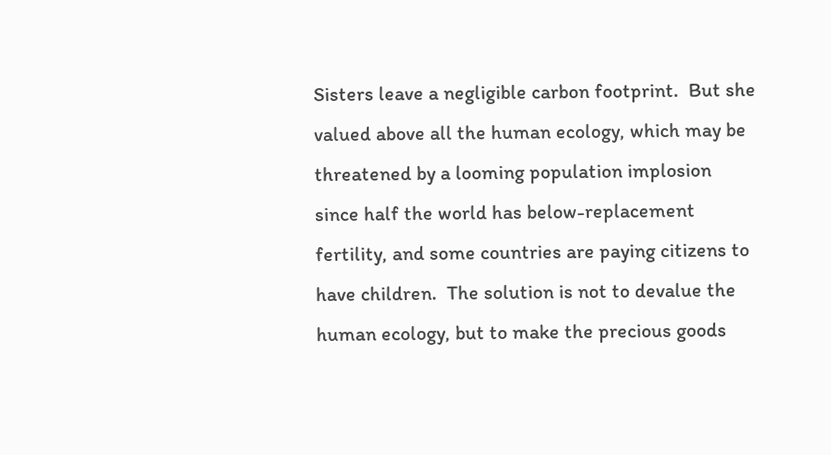Sisters leave a negligible carbon footprint.  But she valued above all the human ecology, which may be threatened by a looming population implosion since half the world has below-replacement fertility, and some countries are paying citizens to have children.  The solution is not to devalue the human ecology, but to make the precious goods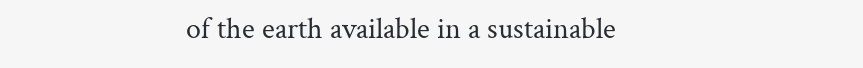of the earth available in a sustainable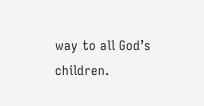way to all God’s children.